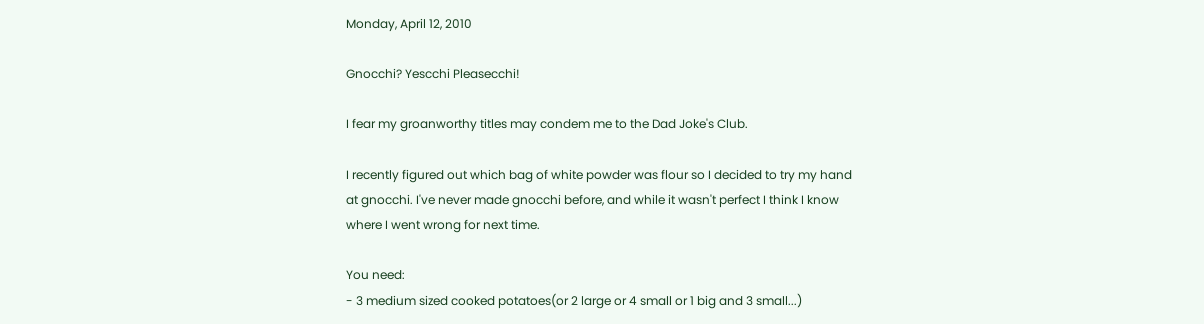Monday, April 12, 2010

Gnocchi? Yescchi Pleasecchi!

I fear my groanworthy titles may condem me to the Dad Joke's Club.

I recently figured out which bag of white powder was flour so I decided to try my hand at gnocchi. I've never made gnocchi before, and while it wasn't perfect I think I know where I went wrong for next time.

You need:
- 3 medium sized cooked potatoes(or 2 large or 4 small or 1 big and 3 small...)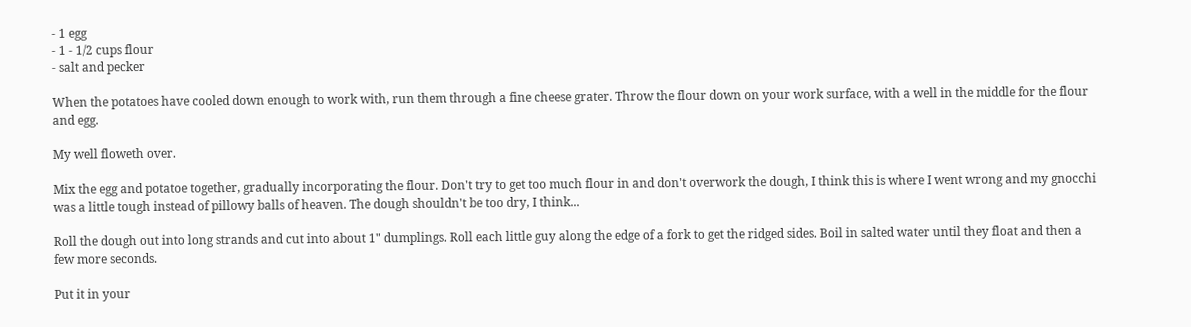- 1 egg
- 1 - 1/2 cups flour
- salt and pecker

When the potatoes have cooled down enough to work with, run them through a fine cheese grater. Throw the flour down on your work surface, with a well in the middle for the flour and egg.

My well floweth over.

Mix the egg and potatoe together, gradually incorporating the flour. Don't try to get too much flour in and don't overwork the dough, I think this is where I went wrong and my gnocchi was a little tough instead of pillowy balls of heaven. The dough shouldn't be too dry, I think...

Roll the dough out into long strands and cut into about 1" dumplings. Roll each little guy along the edge of a fork to get the ridged sides. Boil in salted water until they float and then a few more seconds.

Put it in your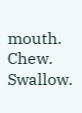mouth. Chew. Swallow.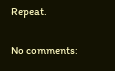Repeat.

No comments: